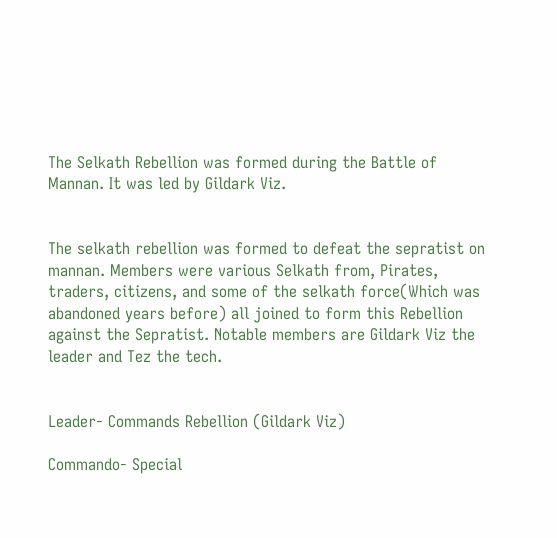The Selkath Rebellion was formed during the Battle of Mannan. It was led by Gildark Viz.


The selkath rebellion was formed to defeat the sepratist on mannan. Members were various Selkath from, Pirates, traders, citizens, and some of the selkath force(Which was abandoned years before) all joined to form this Rebellion against the Sepratist. Notable members are Gildark Viz the leader and Tez the tech.


Leader- Commands Rebellion (Gildark Viz)

Commando- Special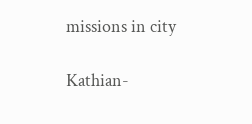missions in city

Kathian-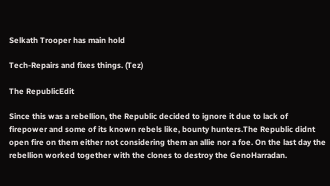Selkath Trooper has main hold

Tech-Repairs and fixes things. (Tez)

The RepublicEdit

Since this was a rebellion, the Republic decided to ignore it due to lack of firepower and some of its known rebels like, bounty hunters.The Republic didnt open fire on them either not considering them an allie nor a foe. On the last day the rebellion worked together with the clones to destroy the GenoHarradan.